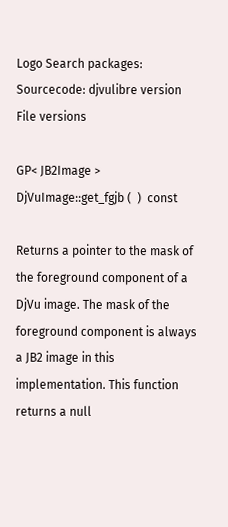Logo Search packages:
Sourcecode: djvulibre version File versions

GP< JB2Image > DjVuImage::get_fgjb (  )  const

Returns a pointer to the mask of the foreground component of a DjVu image. The mask of the foreground component is always a JB2 image in this implementation. This function returns a null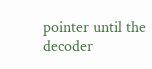pointer until the decoder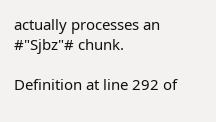actually processes an #"Sjbz"# chunk.

Definition at line 292 of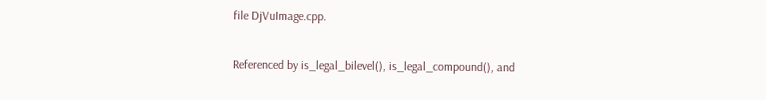file DjVuImage.cpp.

Referenced by is_legal_bilevel(), is_legal_compound(), and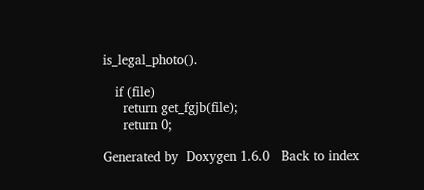is_legal_photo().

   if (file)
     return get_fgjb(file);
     return 0;

Generated by  Doxygen 1.6.0   Back to index